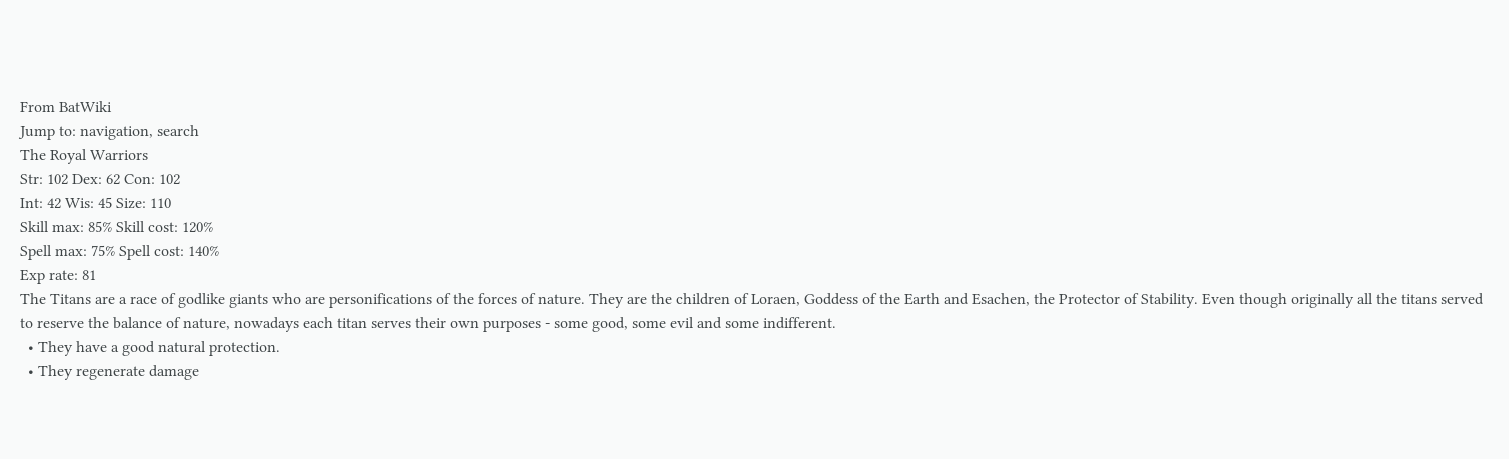From BatWiki
Jump to: navigation, search
The Royal Warriors
Str: 102 Dex: 62 Con: 102
Int: 42 Wis: 45 Size: 110
Skill max: 85% Skill cost: 120%
Spell max: 75% Spell cost: 140%
Exp rate: 81
The Titans are a race of godlike giants who are personifications of the forces of nature. They are the children of Loraen, Goddess of the Earth and Esachen, the Protector of Stability. Even though originally all the titans served to reserve the balance of nature, nowadays each titan serves their own purposes - some good, some evil and some indifferent.
  • They have a good natural protection.
  • They regenerate damage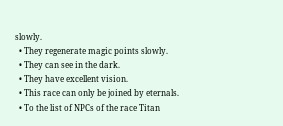slowly.
  • They regenerate magic points slowly.
  • They can see in the dark.
  • They have excellent vision.
  • This race can only be joined by eternals.
  • To the list of NPCs of the race Titan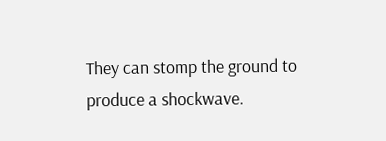They can stomp the ground to produce a shockwave.